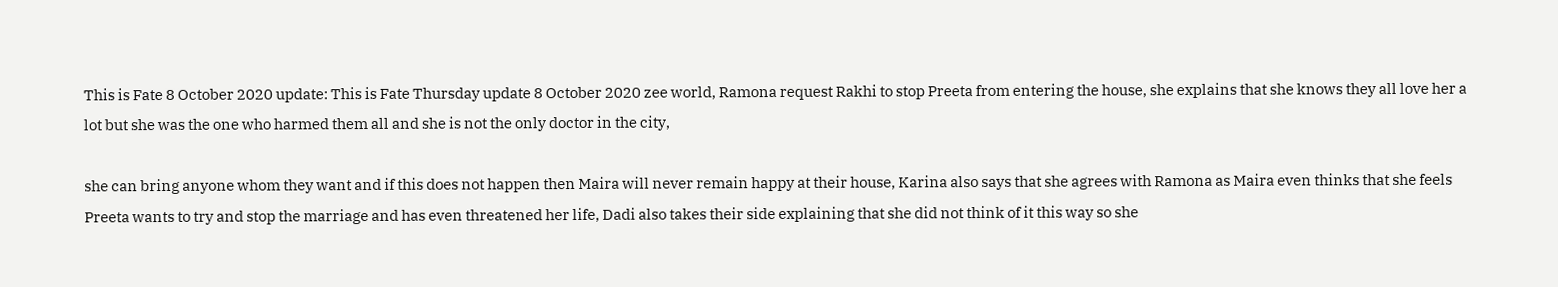This is Fate 8 October 2020 update: This is Fate Thursday update 8 October 2020 zee world, Ramona request Rakhi to stop Preeta from entering the house, she explains that she knows they all love her a lot but she was the one who harmed them all and she is not the only doctor in the city,

she can bring anyone whom they want and if this does not happen then Maira will never remain happy at their house, Karina also says that she agrees with Ramona as Maira even thinks that she feels Preeta wants to try and stop the marriage and has even threatened her life, Dadi also takes their side explaining that she did not think of it this way so she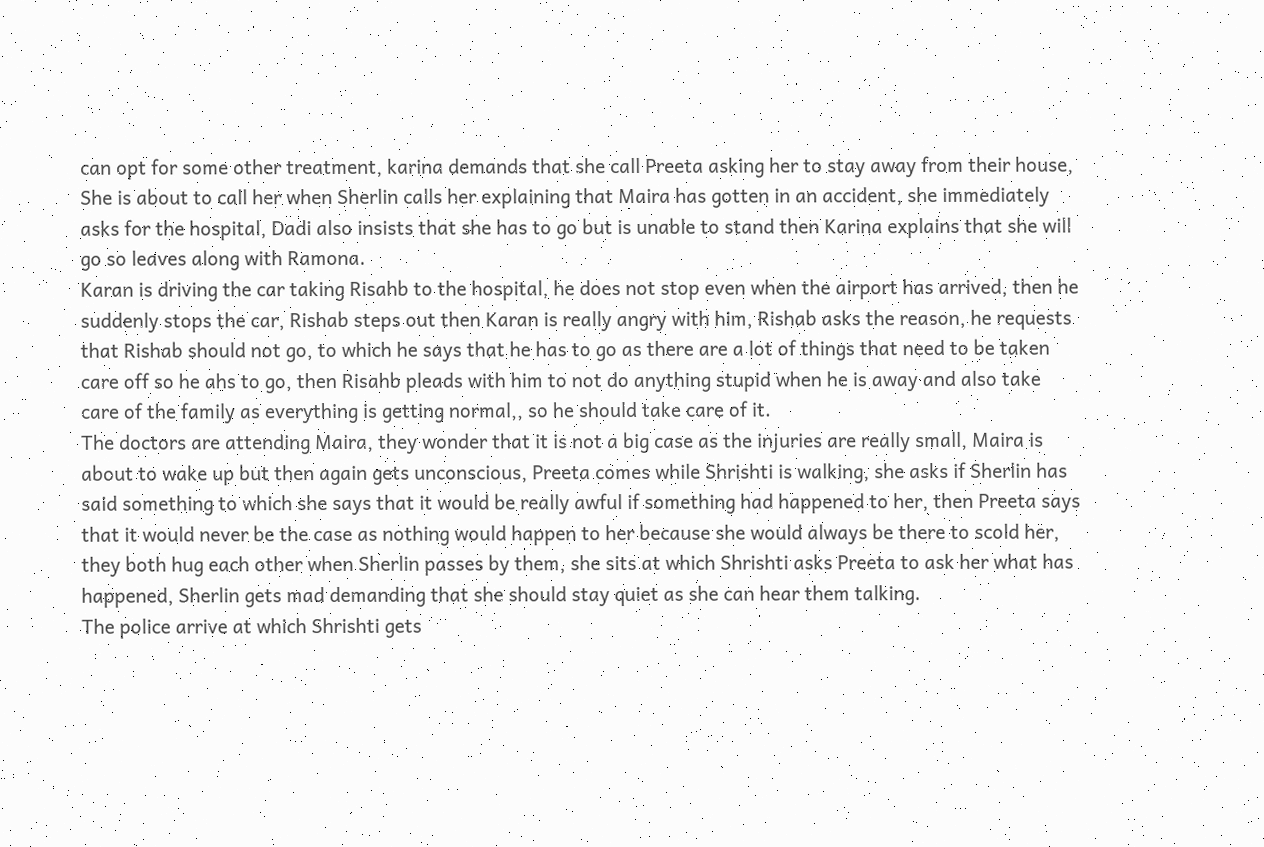can opt for some other treatment, karina demands that she call Preeta asking her to stay away from their house, She is about to call her when Sherlin calls her explaining that Maira has gotten in an accident, she immediately asks for the hospital, Dadi also insists that she has to go but is unable to stand then Karina explains that she will go so leaves along with Ramona.
Karan is driving the car taking Risahb to the hospital, he does not stop even when the airport has arrived, then he suddenly stops the car, Rishab steps out then Karan is really angry with him, Rishab asks the reason, he requests that Rishab should not go, to which he says that he has to go as there are a lot of things that need to be taken care off so he ahs to go, then Risahb pleads with him to not do anything stupid when he is away and also take care of the family as everything is getting normal,, so he should take care of it.
The doctors are attending Maira, they wonder that it is not a big case as the injuries are really small, Maira is about to wake up but then again gets unconscious, Preeta comes while Shrishti is walking, she asks if Sherlin has said something to which she says that it would be really awful if something had happened to her, then Preeta says that it would never be the case as nothing would happen to her because she would always be there to scold her, they both hug each other when Sherlin passes by them, she sits at which Shrishti asks Preeta to ask her what has happened, Sherlin gets mad demanding that she should stay quiet as she can hear them talking.
The police arrive at which Shrishti gets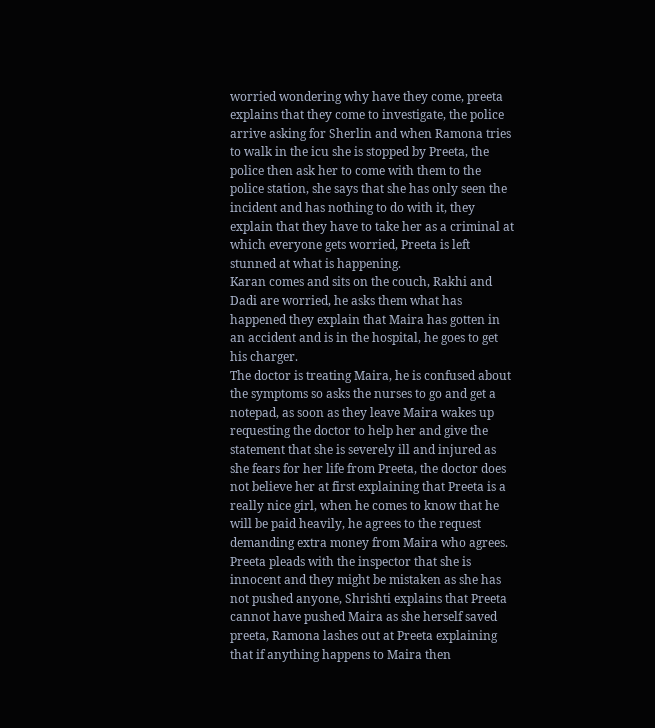worried wondering why have they come, preeta explains that they come to investigate, the police arrive asking for Sherlin and when Ramona tries to walk in the icu she is stopped by Preeta, the police then ask her to come with them to the police station, she says that she has only seen the incident and has nothing to do with it, they explain that they have to take her as a criminal at which everyone gets worried, Preeta is left stunned at what is happening.
Karan comes and sits on the couch, Rakhi and Dadi are worried, he asks them what has happened they explain that Maira has gotten in an accident and is in the hospital, he goes to get his charger.
The doctor is treating Maira, he is confused about the symptoms so asks the nurses to go and get a notepad, as soon as they leave Maira wakes up requesting the doctor to help her and give the statement that she is severely ill and injured as she fears for her life from Preeta, the doctor does not believe her at first explaining that Preeta is a really nice girl, when he comes to know that he will be paid heavily, he agrees to the request demanding extra money from Maira who agrees.
Preeta pleads with the inspector that she is innocent and they might be mistaken as she has not pushed anyone, Shrishti explains that Preeta cannot have pushed Maira as she herself saved preeta, Ramona lashes out at Preeta explaining that if anything happens to Maira then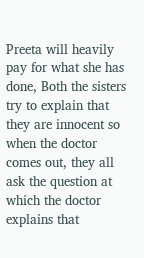Preeta will heavily pay for what she has done, Both the sisters try to explain that they are innocent so when the doctor comes out, they all ask the question at which the doctor explains that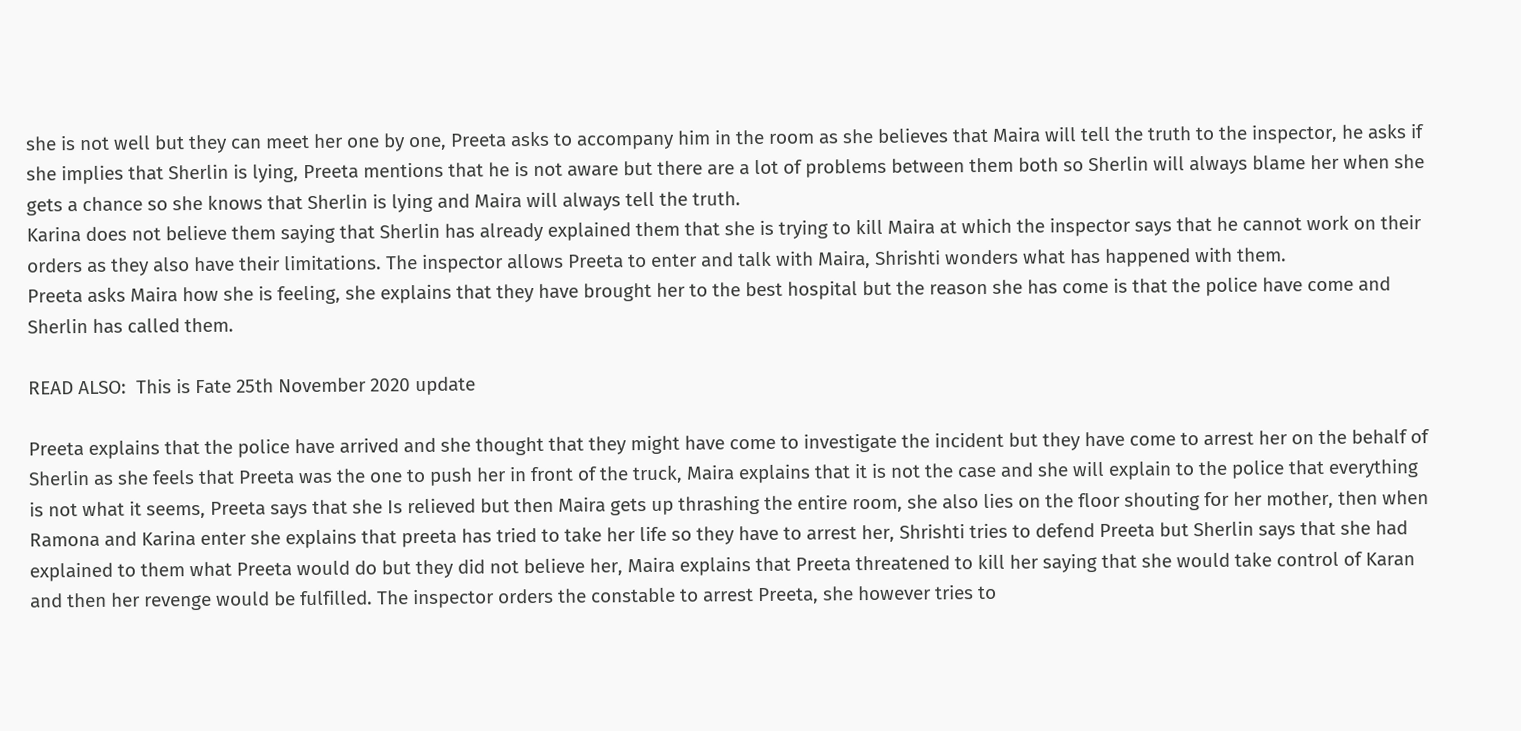she is not well but they can meet her one by one, Preeta asks to accompany him in the room as she believes that Maira will tell the truth to the inspector, he asks if she implies that Sherlin is lying, Preeta mentions that he is not aware but there are a lot of problems between them both so Sherlin will always blame her when she gets a chance so she knows that Sherlin is lying and Maira will always tell the truth.
Karina does not believe them saying that Sherlin has already explained them that she is trying to kill Maira at which the inspector says that he cannot work on their orders as they also have their limitations. The inspector allows Preeta to enter and talk with Maira, Shrishti wonders what has happened with them.
Preeta asks Maira how she is feeling, she explains that they have brought her to the best hospital but the reason she has come is that the police have come and Sherlin has called them.

READ ALSO:  This is Fate 25th November 2020 update

Preeta explains that the police have arrived and she thought that they might have come to investigate the incident but they have come to arrest her on the behalf of Sherlin as she feels that Preeta was the one to push her in front of the truck, Maira explains that it is not the case and she will explain to the police that everything is not what it seems, Preeta says that she Is relieved but then Maira gets up thrashing the entire room, she also lies on the floor shouting for her mother, then when Ramona and Karina enter she explains that preeta has tried to take her life so they have to arrest her, Shrishti tries to defend Preeta but Sherlin says that she had explained to them what Preeta would do but they did not believe her, Maira explains that Preeta threatened to kill her saying that she would take control of Karan and then her revenge would be fulfilled. The inspector orders the constable to arrest Preeta, she however tries to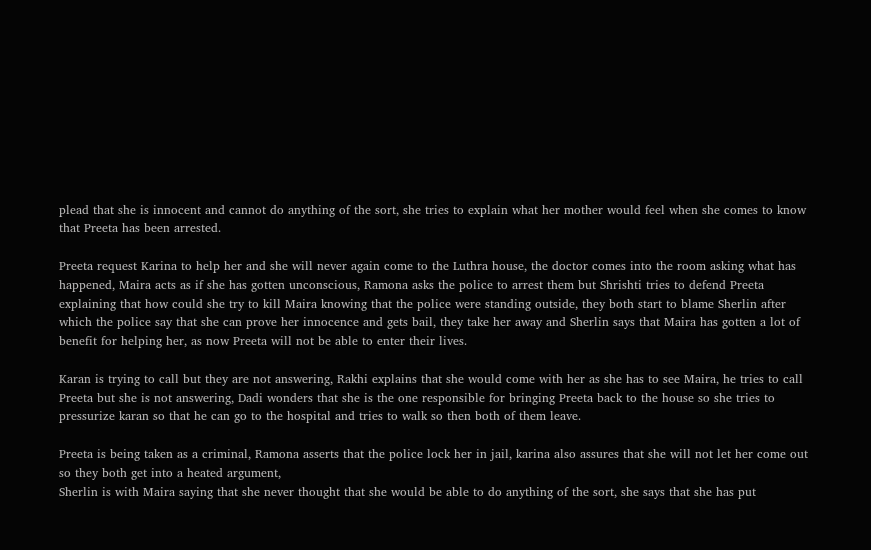plead that she is innocent and cannot do anything of the sort, she tries to explain what her mother would feel when she comes to know that Preeta has been arrested.

Preeta request Karina to help her and she will never again come to the Luthra house, the doctor comes into the room asking what has happened, Maira acts as if she has gotten unconscious, Ramona asks the police to arrest them but Shrishti tries to defend Preeta explaining that how could she try to kill Maira knowing that the police were standing outside, they both start to blame Sherlin after which the police say that she can prove her innocence and gets bail, they take her away and Sherlin says that Maira has gotten a lot of benefit for helping her, as now Preeta will not be able to enter their lives.

Karan is trying to call but they are not answering, Rakhi explains that she would come with her as she has to see Maira, he tries to call Preeta but she is not answering, Dadi wonders that she is the one responsible for bringing Preeta back to the house so she tries to pressurize karan so that he can go to the hospital and tries to walk so then both of them leave.

Preeta is being taken as a criminal, Ramona asserts that the police lock her in jail, karina also assures that she will not let her come out so they both get into a heated argument,
Sherlin is with Maira saying that she never thought that she would be able to do anything of the sort, she says that she has put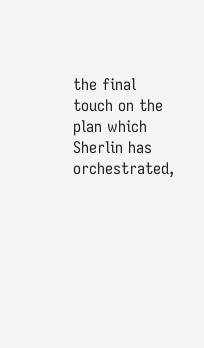the final touch on the plan which Sherlin has orchestrated,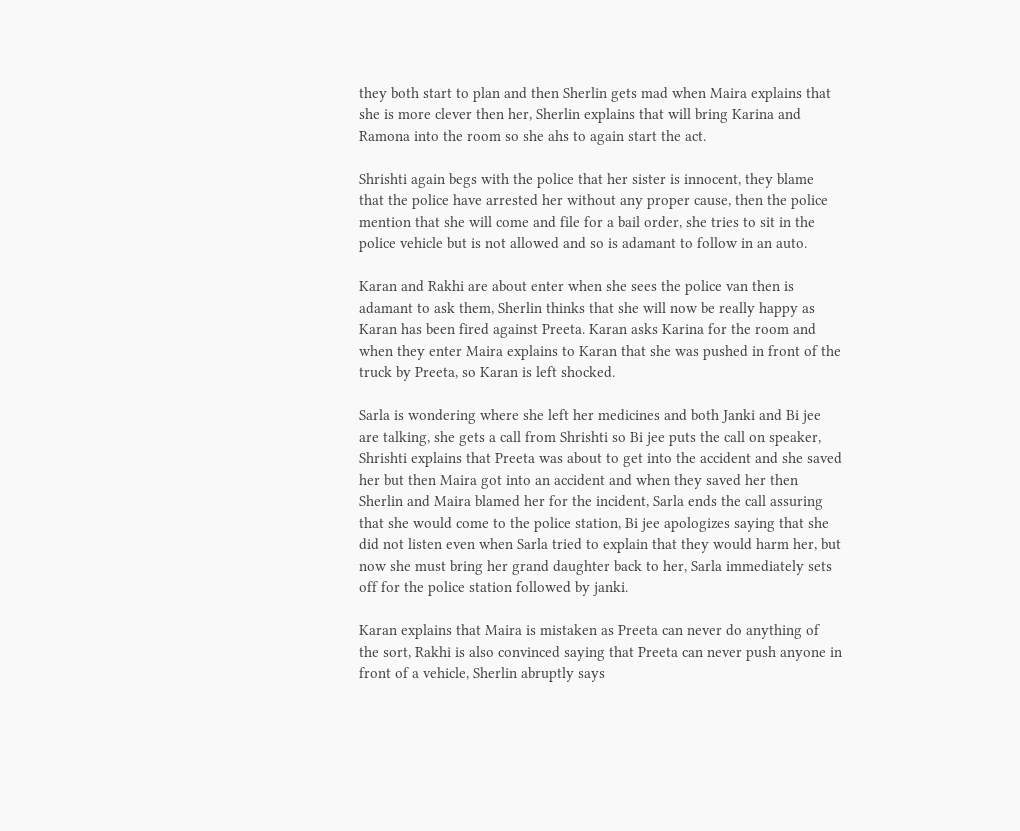they both start to plan and then Sherlin gets mad when Maira explains that she is more clever then her, Sherlin explains that will bring Karina and Ramona into the room so she ahs to again start the act.

Shrishti again begs with the police that her sister is innocent, they blame that the police have arrested her without any proper cause, then the police mention that she will come and file for a bail order, she tries to sit in the police vehicle but is not allowed and so is adamant to follow in an auto.

Karan and Rakhi are about enter when she sees the police van then is adamant to ask them, Sherlin thinks that she will now be really happy as Karan has been fired against Preeta. Karan asks Karina for the room and when they enter Maira explains to Karan that she was pushed in front of the truck by Preeta, so Karan is left shocked.

Sarla is wondering where she left her medicines and both Janki and Bi jee are talking, she gets a call from Shrishti so Bi jee puts the call on speaker, Shrishti explains that Preeta was about to get into the accident and she saved her but then Maira got into an accident and when they saved her then Sherlin and Maira blamed her for the incident, Sarla ends the call assuring that she would come to the police station, Bi jee apologizes saying that she did not listen even when Sarla tried to explain that they would harm her, but now she must bring her grand daughter back to her, Sarla immediately sets off for the police station followed by janki.

Karan explains that Maira is mistaken as Preeta can never do anything of the sort, Rakhi is also convinced saying that Preeta can never push anyone in front of a vehicle, Sherlin abruptly says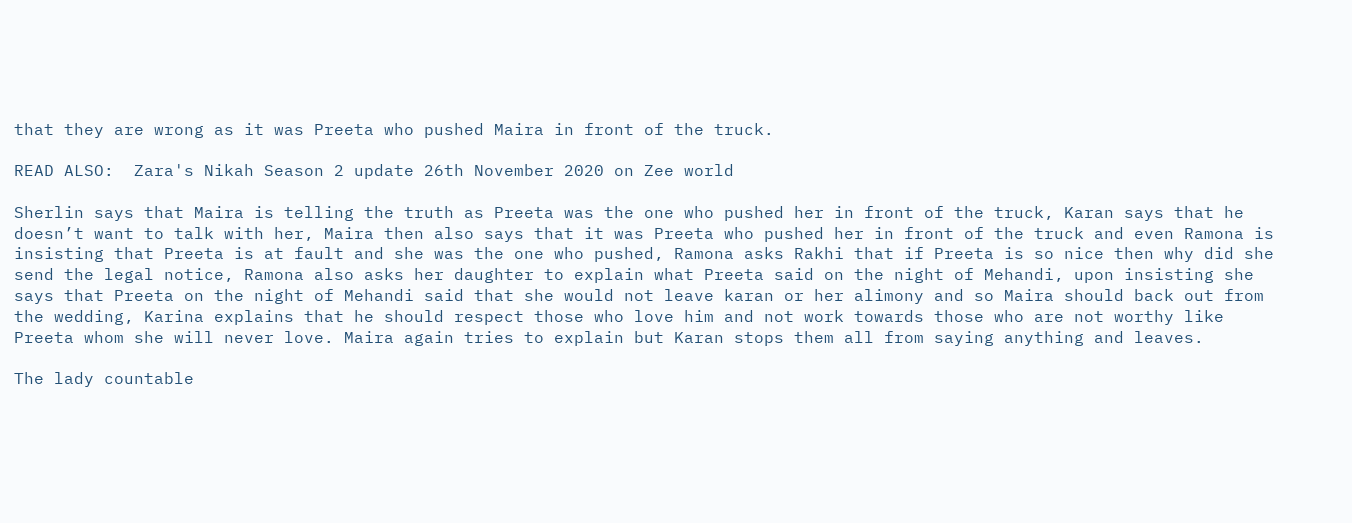that they are wrong as it was Preeta who pushed Maira in front of the truck.

READ ALSO:  Zara's Nikah Season 2 update 26th November 2020 on Zee world

Sherlin says that Maira is telling the truth as Preeta was the one who pushed her in front of the truck, Karan says that he doesn’t want to talk with her, Maira then also says that it was Preeta who pushed her in front of the truck and even Ramona is insisting that Preeta is at fault and she was the one who pushed, Ramona asks Rakhi that if Preeta is so nice then why did she send the legal notice, Ramona also asks her daughter to explain what Preeta said on the night of Mehandi, upon insisting she says that Preeta on the night of Mehandi said that she would not leave karan or her alimony and so Maira should back out from the wedding, Karina explains that he should respect those who love him and not work towards those who are not worthy like Preeta whom she will never love. Maira again tries to explain but Karan stops them all from saying anything and leaves.

The lady countable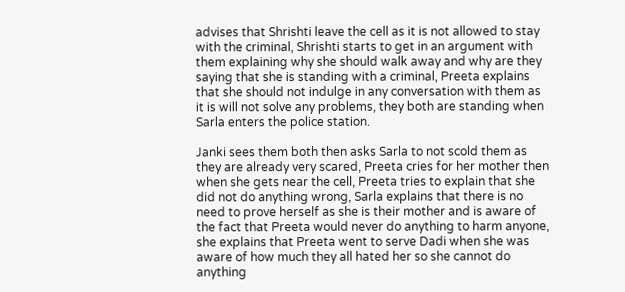advises that Shrishti leave the cell as it is not allowed to stay with the criminal, Shrishti starts to get in an argument with them explaining why she should walk away and why are they saying that she is standing with a criminal, Preeta explains that she should not indulge in any conversation with them as it is will not solve any problems, they both are standing when Sarla enters the police station.

Janki sees them both then asks Sarla to not scold them as they are already very scared, Preeta cries for her mother then when she gets near the cell, Preeta tries to explain that she did not do anything wrong, Sarla explains that there is no need to prove herself as she is their mother and is aware of the fact that Preeta would never do anything to harm anyone, she explains that Preeta went to serve Dadi when she was aware of how much they all hated her so she cannot do anything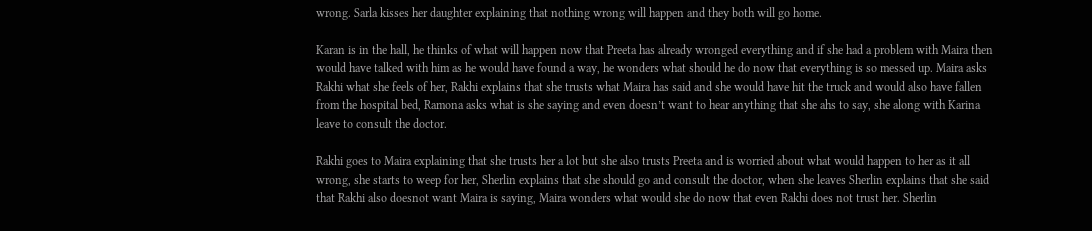wrong. Sarla kisses her daughter explaining that nothing wrong will happen and they both will go home.

Karan is in the hall, he thinks of what will happen now that Preeta has already wronged everything and if she had a problem with Maira then would have talked with him as he would have found a way, he wonders what should he do now that everything is so messed up. Maira asks Rakhi what she feels of her, Rakhi explains that she trusts what Maira has said and she would have hit the truck and would also have fallen from the hospital bed, Ramona asks what is she saying and even doesn’t want to hear anything that she ahs to say, she along with Karina leave to consult the doctor.

Rakhi goes to Maira explaining that she trusts her a lot but she also trusts Preeta and is worried about what would happen to her as it all wrong, she starts to weep for her, Sherlin explains that she should go and consult the doctor, when she leaves Sherlin explains that she said that Rakhi also doesnot want Maira is saying, Maira wonders what would she do now that even Rakhi does not trust her. Sherlin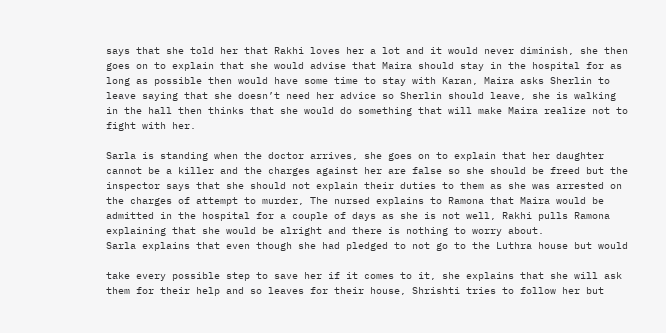says that she told her that Rakhi loves her a lot and it would never diminish, she then goes on to explain that she would advise that Maira should stay in the hospital for as long as possible then would have some time to stay with Karan, Maira asks Sherlin to leave saying that she doesn’t need her advice so Sherlin should leave, she is walking in the hall then thinks that she would do something that will make Maira realize not to fight with her.

Sarla is standing when the doctor arrives, she goes on to explain that her daughter cannot be a killer and the charges against her are false so she should be freed but the inspector says that she should not explain their duties to them as she was arrested on the charges of attempt to murder, The nursed explains to Ramona that Maira would be admitted in the hospital for a couple of days as she is not well, Rakhi pulls Ramona explaining that she would be alright and there is nothing to worry about.
Sarla explains that even though she had pledged to not go to the Luthra house but would

take every possible step to save her if it comes to it, she explains that she will ask them for their help and so leaves for their house, Shrishti tries to follow her but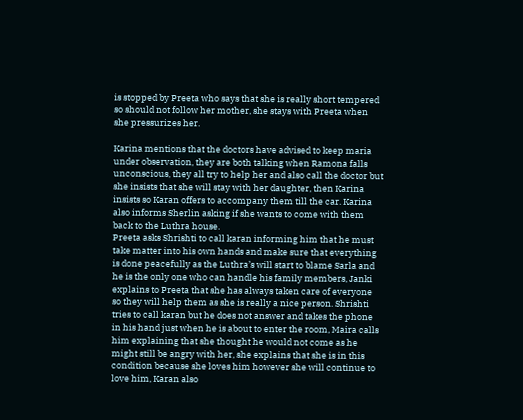is stopped by Preeta who says that she is really short tempered so should not follow her mother, she stays with Preeta when she pressurizes her.

Karina mentions that the doctors have advised to keep maria under observation, they are both talking when Ramona falls unconscious, they all try to help her and also call the doctor but she insists that she will stay with her daughter, then Karina insists so Karan offers to accompany them till the car. Karina also informs Sherlin asking if she wants to come with them back to the Luthra house.
Preeta asks Shrishti to call karan informing him that he must take matter into his own hands and make sure that everything is done peacefully as the Luthra’s will start to blame Sarla and he is the only one who can handle his family members, Janki explains to Preeta that she has always taken care of everyone so they will help them as she is really a nice person. Shrishti tries to call karan but he does not answer and takes the phone in his hand just when he is about to enter the room, Maira calls him explaining that she thought he would not come as he might still be angry with her, she explains that she is in this condition because she loves him however she will continue to love him, Karan also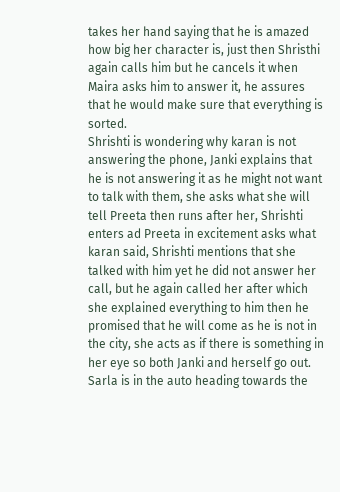takes her hand saying that he is amazed how big her character is, just then Shristhi again calls him but he cancels it when Maira asks him to answer it, he assures that he would make sure that everything is sorted.
Shrishti is wondering why karan is not answering the phone, Janki explains that he is not answering it as he might not want to talk with them, she asks what she will tell Preeta then runs after her, Shrishti enters ad Preeta in excitement asks what karan said, Shrishti mentions that she talked with him yet he did not answer her call, but he again called her after which she explained everything to him then he promised that he will come as he is not in the city, she acts as if there is something in her eye so both Janki and herself go out.
Sarla is in the auto heading towards the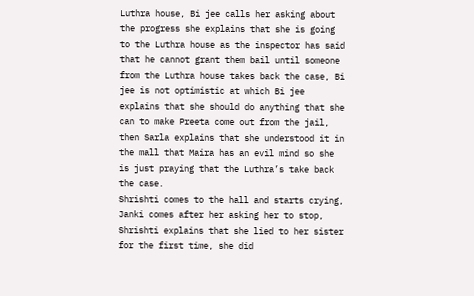Luthra house, Bi jee calls her asking about the progress she explains that she is going to the Luthra house as the inspector has said that he cannot grant them bail until someone from the Luthra house takes back the case, Bi jee is not optimistic at which Bi jee explains that she should do anything that she can to make Preeta come out from the jail, then Sarla explains that she understood it in the mall that Maira has an evil mind so she is just praying that the Luthra’s take back the case.
Shrishti comes to the hall and starts crying, Janki comes after her asking her to stop, Shrishti explains that she lied to her sister for the first time, she did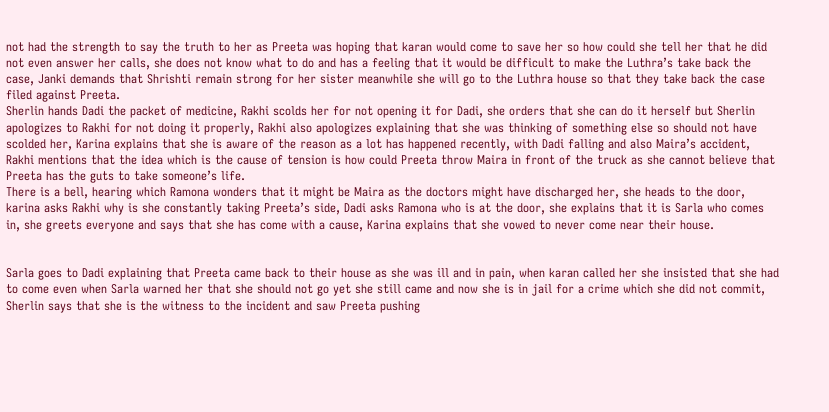not had the strength to say the truth to her as Preeta was hoping that karan would come to save her so how could she tell her that he did not even answer her calls, she does not know what to do and has a feeling that it would be difficult to make the Luthra’s take back the case, Janki demands that Shrishti remain strong for her sister meanwhile she will go to the Luthra house so that they take back the case filed against Preeta.
Sherlin hands Dadi the packet of medicine, Rakhi scolds her for not opening it for Dadi, she orders that she can do it herself but Sherlin apologizes to Rakhi for not doing it properly, Rakhi also apologizes explaining that she was thinking of something else so should not have scolded her, Karina explains that she is aware of the reason as a lot has happened recently, with Dadi falling and also Maira’s accident, Rakhi mentions that the idea which is the cause of tension is how could Preeta throw Maira in front of the truck as she cannot believe that Preeta has the guts to take someone’s life.
There is a bell, hearing which Ramona wonders that it might be Maira as the doctors might have discharged her, she heads to the door, karina asks Rakhi why is she constantly taking Preeta’s side, Dadi asks Ramona who is at the door, she explains that it is Sarla who comes in, she greets everyone and says that she has come with a cause, Karina explains that she vowed to never come near their house.


Sarla goes to Dadi explaining that Preeta came back to their house as she was ill and in pain, when karan called her she insisted that she had to come even when Sarla warned her that she should not go yet she still came and now she is in jail for a crime which she did not commit, Sherlin says that she is the witness to the incident and saw Preeta pushing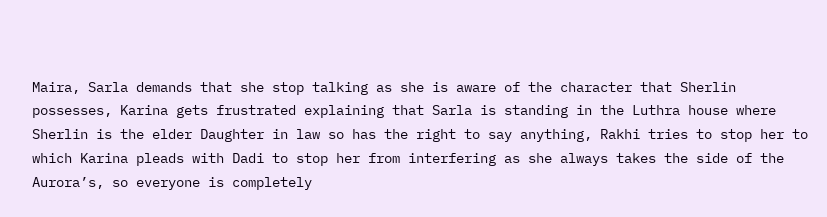Maira, Sarla demands that she stop talking as she is aware of the character that Sherlin possesses, Karina gets frustrated explaining that Sarla is standing in the Luthra house where Sherlin is the elder Daughter in law so has the right to say anything, Rakhi tries to stop her to which Karina pleads with Dadi to stop her from interfering as she always takes the side of the Aurora’s, so everyone is completely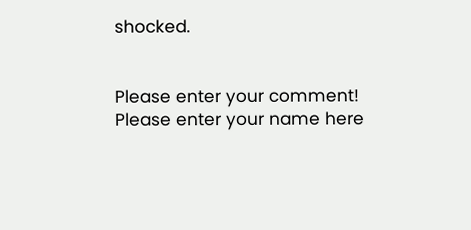shocked.


Please enter your comment!
Please enter your name here